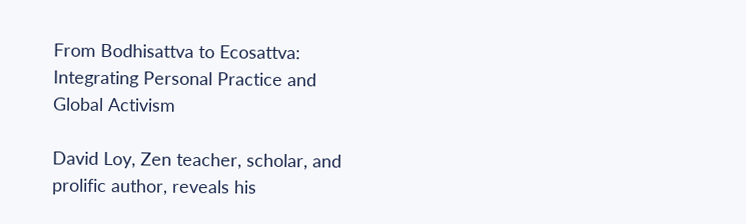From Bodhisattva to Ecosattva: Integrating Personal Practice and Global Activism

David Loy, Zen teacher, scholar, and prolific author, reveals his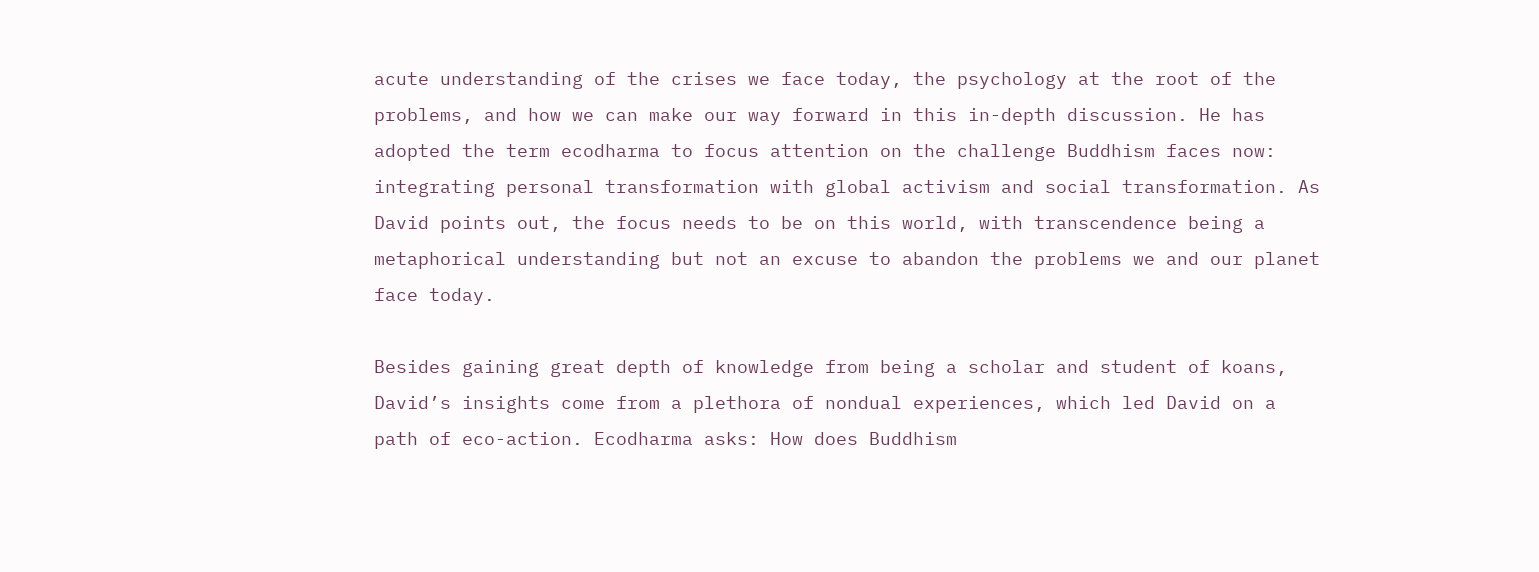acute understanding of the crises we face today, the psychology at the root of the problems, and how we can make our way forward in this in-depth discussion. He has adopted the term ecodharma to focus attention on the challenge Buddhism faces now: integrating personal transformation with global activism and social transformation. As David points out, the focus needs to be on this world, with transcendence being a metaphorical understanding but not an excuse to abandon the problems we and our planet face today.

Besides gaining great depth of knowledge from being a scholar and student of koans, David’s insights come from a plethora of nondual experiences, which led David on a path of eco-action. Ecodharma asks: How does Buddhism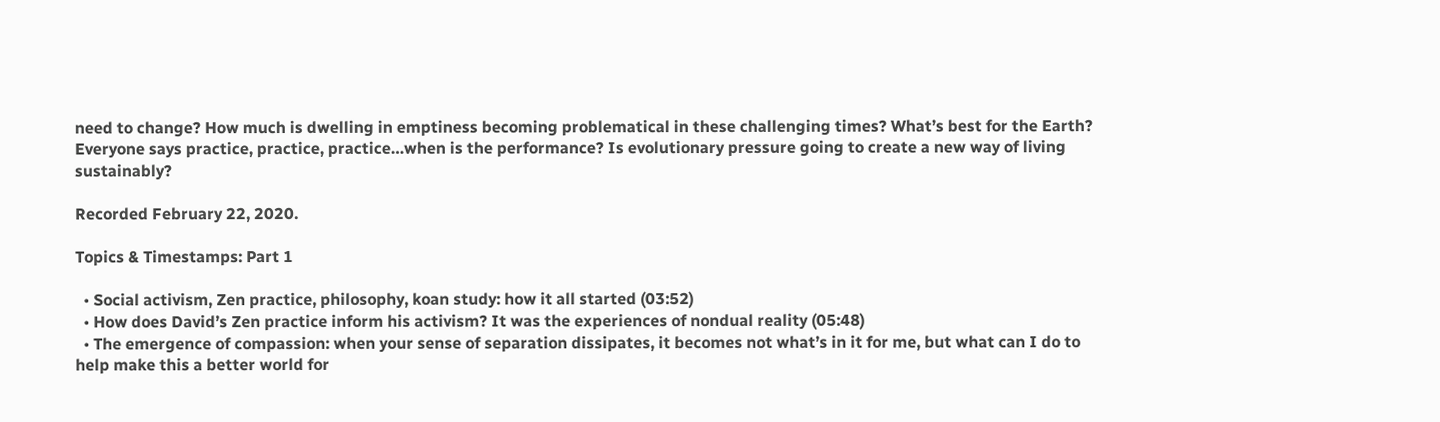need to change? How much is dwelling in emptiness becoming problematical in these challenging times? What’s best for the Earth? Everyone says practice, practice, practice…when is the performance? Is evolutionary pressure going to create a new way of living sustainably?

Recorded February 22, 2020.

Topics & Timestamps: Part 1

  • Social activism, Zen practice, philosophy, koan study: how it all started (03:52)
  • How does David’s Zen practice inform his activism? It was the experiences of nondual reality (05:48)
  • The emergence of compassion: when your sense of separation dissipates, it becomes not what’s in it for me, but what can I do to help make this a better world for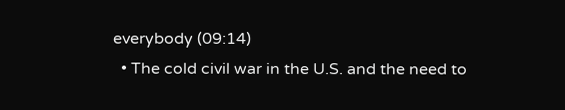everybody (09:14)
  • The cold civil war in the U.S. and the need to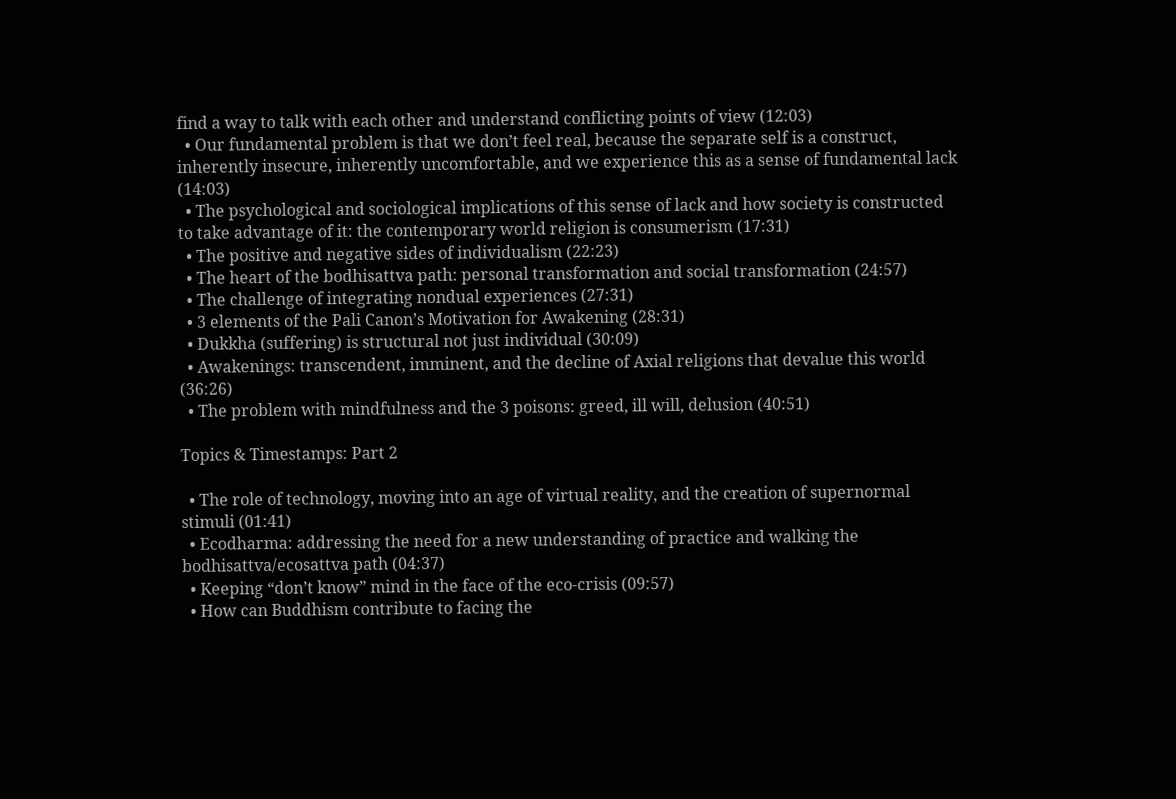find a way to talk with each other and understand conflicting points of view (12:03)
  • Our fundamental problem is that we don’t feel real, because the separate self is a construct, inherently insecure, inherently uncomfortable, and we experience this as a sense of fundamental lack (14:03)
  • The psychological and sociological implications of this sense of lack and how society is constructed to take advantage of it: the contemporary world religion is consumerism (17:31)
  • The positive and negative sides of individualism (22:23)
  • The heart of the bodhisattva path: personal transformation and social transformation (24:57)
  • The challenge of integrating nondual experiences (27:31)
  • 3 elements of the Pali Canon’s Motivation for Awakening (28:31)
  • Dukkha (suffering) is structural not just individual (30:09)
  • Awakenings: transcendent, imminent, and the decline of Axial religions that devalue this world (36:26)
  • The problem with mindfulness and the 3 poisons: greed, ill will, delusion (40:51)

Topics & Timestamps: Part 2

  • The role of technology, moving into an age of virtual reality, and the creation of supernormal stimuli (01:41)
  • Ecodharma: addressing the need for a new understanding of practice and walking the bodhisattva/ecosattva path (04:37)
  • Keeping “don’t know” mind in the face of the eco-crisis (09:57)
  • How can Buddhism contribute to facing the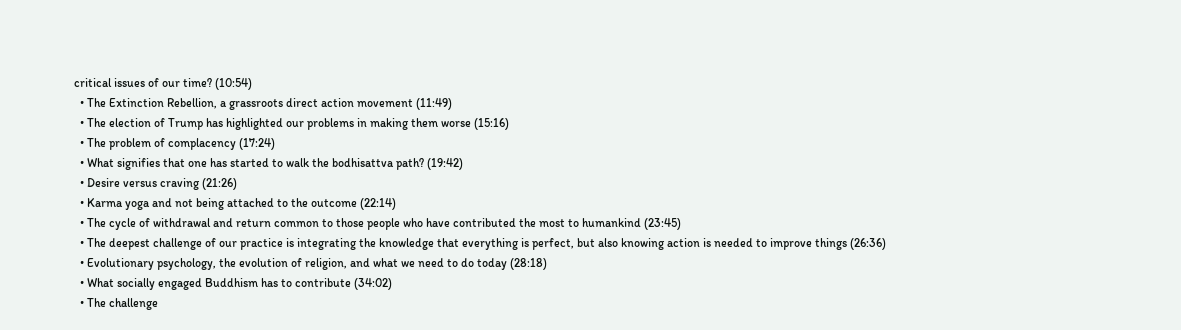critical issues of our time? (10:54)
  • The Extinction Rebellion, a grassroots direct action movement (11:49)
  • The election of Trump has highlighted our problems in making them worse (15:16)
  • The problem of complacency (17:24)
  • What signifies that one has started to walk the bodhisattva path? (19:42)
  • Desire versus craving (21:26)
  • Karma yoga and not being attached to the outcome (22:14)
  • The cycle of withdrawal and return common to those people who have contributed the most to humankind (23:45)
  • The deepest challenge of our practice is integrating the knowledge that everything is perfect, but also knowing action is needed to improve things (26:36)
  • Evolutionary psychology, the evolution of religion, and what we need to do today (28:18)
  • What socially engaged Buddhism has to contribute (34:02)
  • The challenge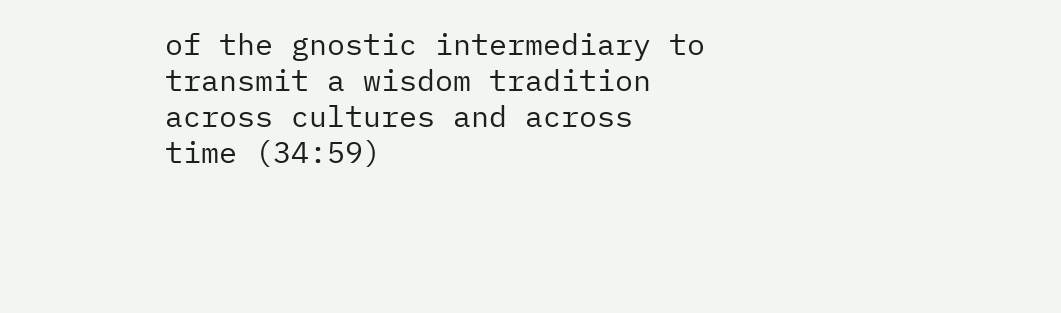of the gnostic intermediary to transmit a wisdom tradition across cultures and across time (34:59)